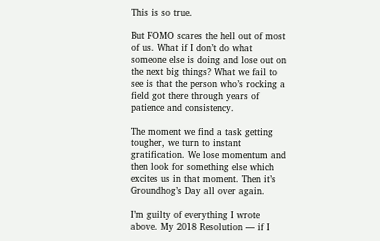This is so true.

But FOMO scares the hell out of most of us. What if I don’t do what someone else is doing and lose out on the next big things? What we fail to see is that the person who’s rocking a field got there through years of patience and consistency.

The moment we find a task getting tougher, we turn to instant gratification. We lose momentum and then look for something else which excites us in that moment. Then it’s Groundhog’s Day all over again.

I’m guilty of everything I wrote above. My 2018 Resolution — if I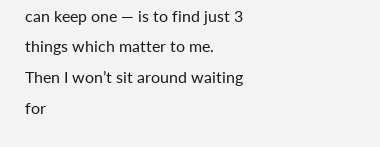can keep one — is to find just 3 things which matter to me. Then I won’t sit around waiting for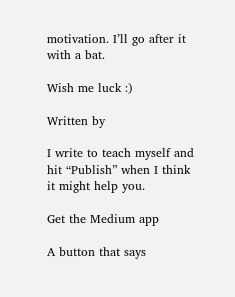motivation. I’ll go after it with a bat.

Wish me luck :)

Written by

I write to teach myself and hit “Publish” when I think it might help you.

Get the Medium app

A button that says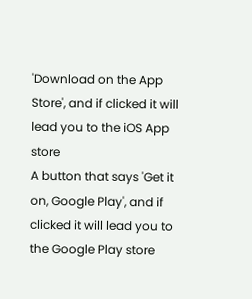'Download on the App Store', and if clicked it will lead you to the iOS App store
A button that says 'Get it on, Google Play', and if clicked it will lead you to the Google Play store